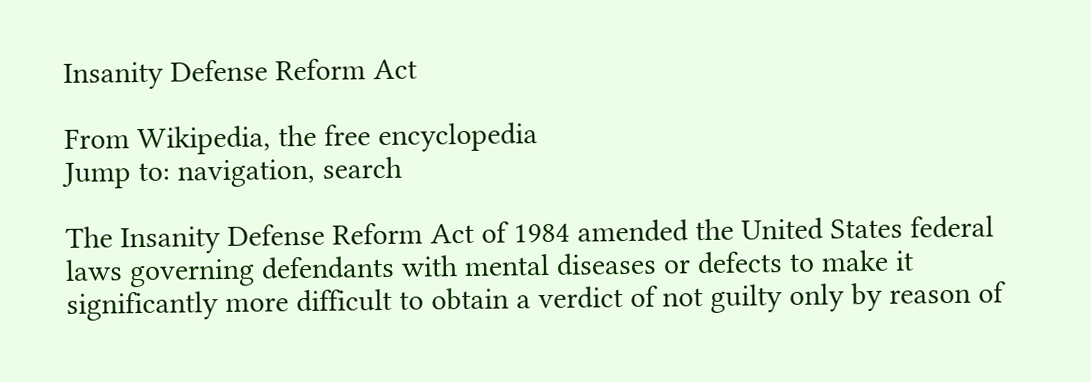Insanity Defense Reform Act

From Wikipedia, the free encyclopedia
Jump to: navigation, search

The Insanity Defense Reform Act of 1984 amended the United States federal laws governing defendants with mental diseases or defects to make it significantly more difficult to obtain a verdict of not guilty only by reason of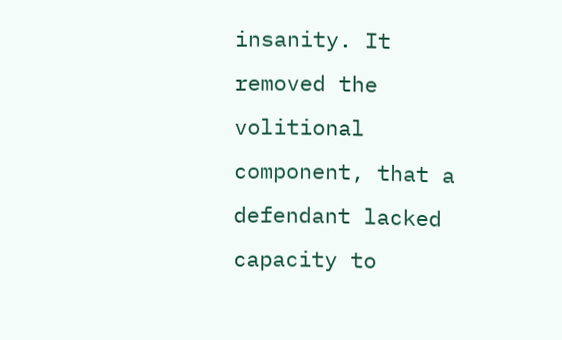insanity. It removed the volitional component, that a defendant lacked capacity to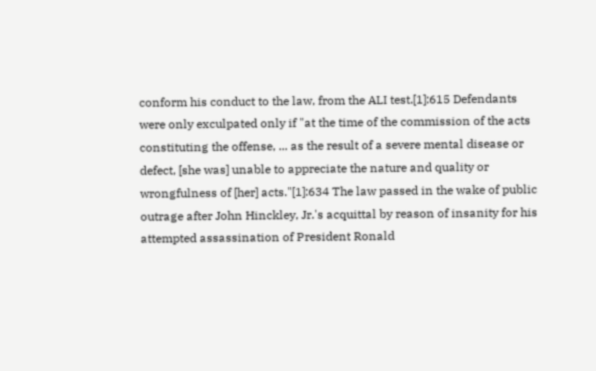conform his conduct to the law, from the ALI test.[1]:615 Defendants were only exculpated only if "at the time of the commission of the acts constituting the offense, ... as the result of a severe mental disease or defect, [she was] unable to appreciate the nature and quality or wrongfulness of [her] acts."[1]:634 The law passed in the wake of public outrage after John Hinckley, Jr.'s acquittal by reason of insanity for his attempted assassination of President Ronald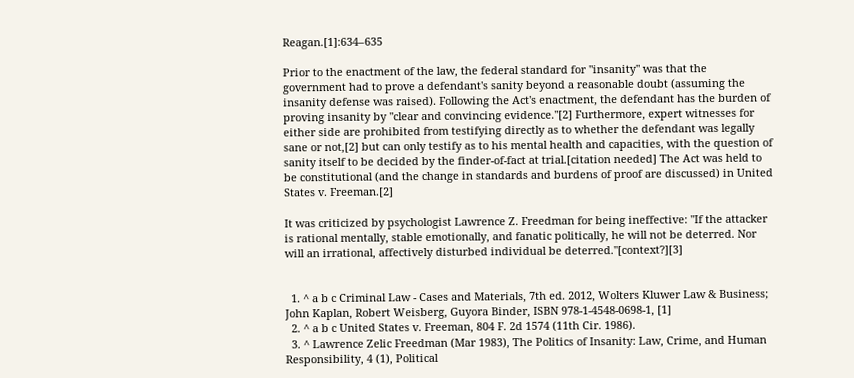Reagan.[1]:634–635

Prior to the enactment of the law, the federal standard for "insanity" was that the government had to prove a defendant's sanity beyond a reasonable doubt (assuming the insanity defense was raised). Following the Act's enactment, the defendant has the burden of proving insanity by "clear and convincing evidence."[2] Furthermore, expert witnesses for either side are prohibited from testifying directly as to whether the defendant was legally sane or not,[2] but can only testify as to his mental health and capacities, with the question of sanity itself to be decided by the finder-of-fact at trial.[citation needed] The Act was held to be constitutional (and the change in standards and burdens of proof are discussed) in United States v. Freeman.[2]

It was criticized by psychologist Lawrence Z. Freedman for being ineffective: "If the attacker is rational mentally, stable emotionally, and fanatic politically, he will not be deterred. Nor will an irrational, affectively disturbed individual be deterred."[context?][3]


  1. ^ a b c Criminal Law - Cases and Materials, 7th ed. 2012, Wolters Kluwer Law & Business; John Kaplan, Robert Weisberg, Guyora Binder, ISBN 978-1-4548-0698-1, [1]
  2. ^ a b c United States v. Freeman, 804 F. 2d 1574 (11th Cir. 1986).
  3. ^ Lawrence Zelic Freedman (Mar 1983), The Politics of Insanity: Law, Crime, and Human Responsibility, 4 (1), Political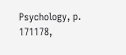Psychology, p. 171178,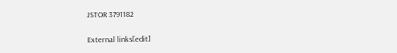JSTOR 3791182

External links[edit]